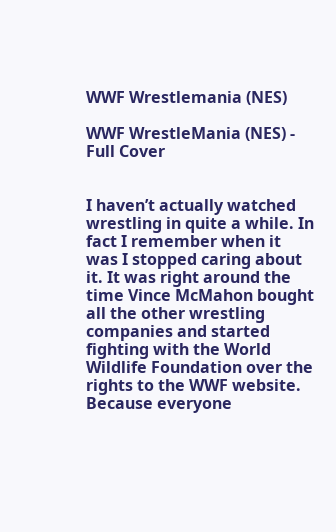WWF Wrestlemania (NES)

WWF WrestleMania (NES) - Full Cover


I haven’t actually watched wrestling in quite a while. In fact I remember when it was I stopped caring about it. It was right around the time Vince McMahon bought all the other wrestling companies and started fighting with the World Wildlife Foundation over the rights to the WWF website. Because everyone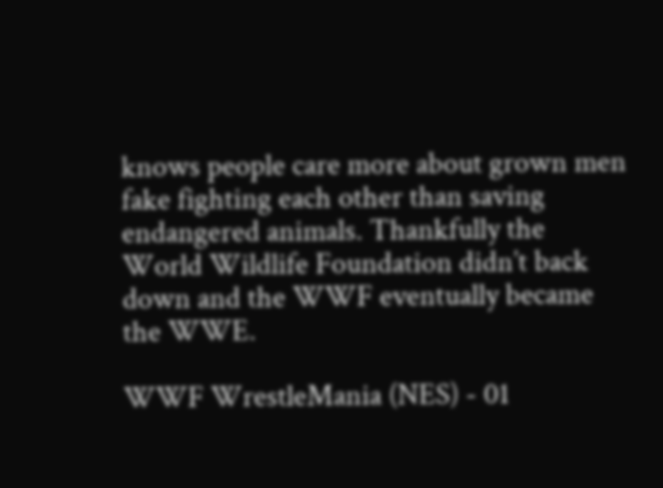knows people care more about grown men fake fighting each other than saving endangered animals. Thankfully the World Wildlife Foundation didn’t back down and the WWF eventually became the WWE.

WWF WrestleMania (NES) - 01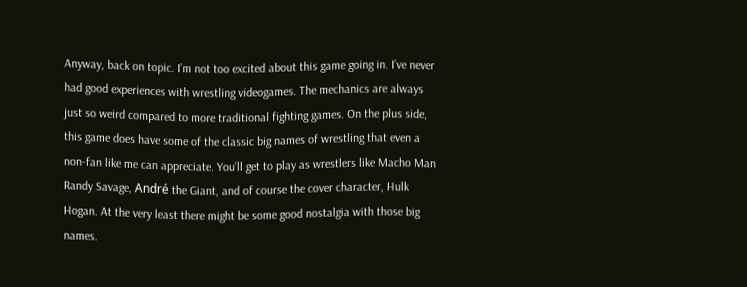Anyway, back on topic. I’m not too excited about this game going in. I’ve never had good experiences with wrestling videogames. The mechanics are always just so weird compared to more traditional fighting games. On the plus side, this game does have some of the classic big names of wrestling that even a non-fan like me can appreciate. You’ll get to play as wrestlers like Macho Man Randy Savage, André the Giant, and of course the cover character, Hulk Hogan. At the very least there might be some good nostalgia with those big names.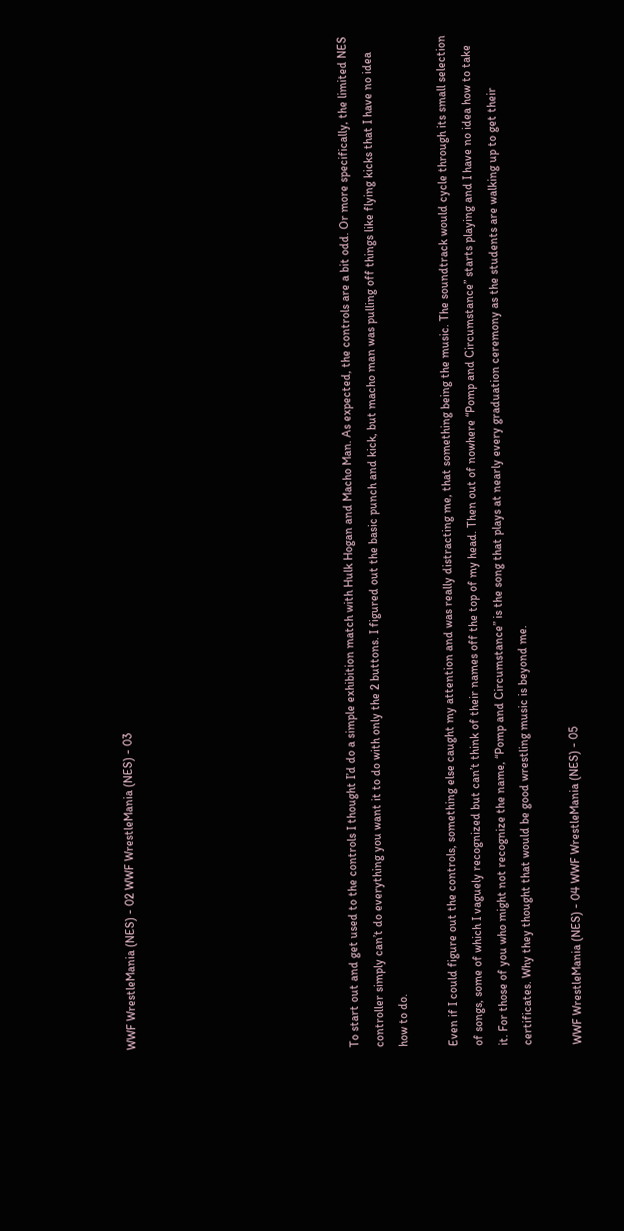WWF WrestleMania (NES) - 02 WWF WrestleMania (NES) - 03








To start out and get used to the controls I thought I’d do a simple exhibition match with Hulk Hogan and Macho Man. As expected, the controls are a bit odd. Or more specifically, the limited NES controller simply can’t do everything you want it to do with only the 2 buttons. I figured out the basic punch and kick, but macho man was pulling off things like flying kicks that I have no idea how to do.

Even if I could figure out the controls, something else caught my attention and was really distracting me, that something being the music. The soundtrack would cycle through its small selection of songs, some of which I vaguely recognized but can’t think of their names off the top of my head. Then out of nowhere “Pomp and Circumstance” starts playing and I have no idea how to take it. For those of you who might not recognize the name, “Pomp and Circumstance” is the song that plays at nearly every graduation ceremony as the students are walking up to get their certificates. Why they thought that would be good wrestling music is beyond me.

WWF WrestleMania (NES) - 04 WWF WrestleMania (NES) - 05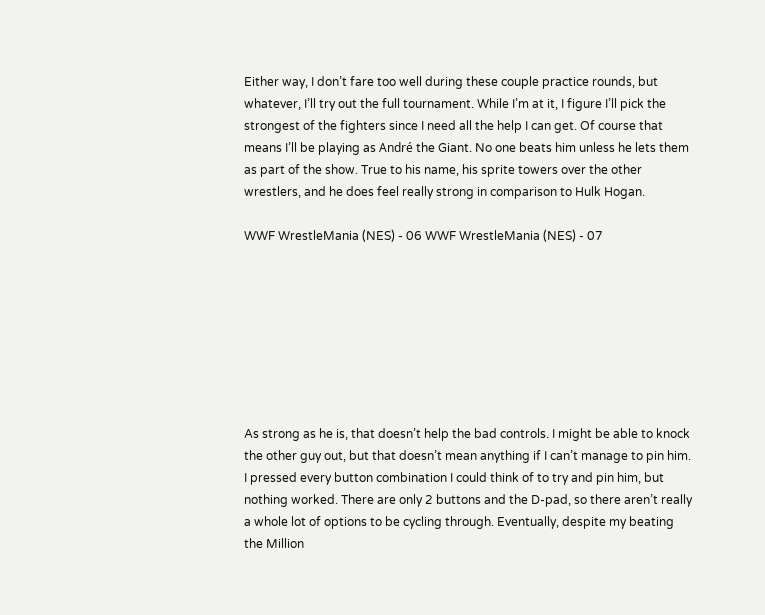Either way, I don’t fare too well during these couple practice rounds, but whatever, I’ll try out the full tournament. While I’m at it, I figure I’ll pick the strongest of the fighters since I need all the help I can get. Of course that means I’ll be playing as André the Giant. No one beats him unless he lets them as part of the show. True to his name, his sprite towers over the other wrestlers, and he does feel really strong in comparison to Hulk Hogan.

WWF WrestleMania (NES) - 06 WWF WrestleMania (NES) - 07








As strong as he is, that doesn’t help the bad controls. I might be able to knock the other guy out, but that doesn’t mean anything if I can’t manage to pin him. I pressed every button combination I could think of to try and pin him, but nothing worked. There are only 2 buttons and the D-pad, so there aren’t really a whole lot of options to be cycling through. Eventually, despite my beating the Million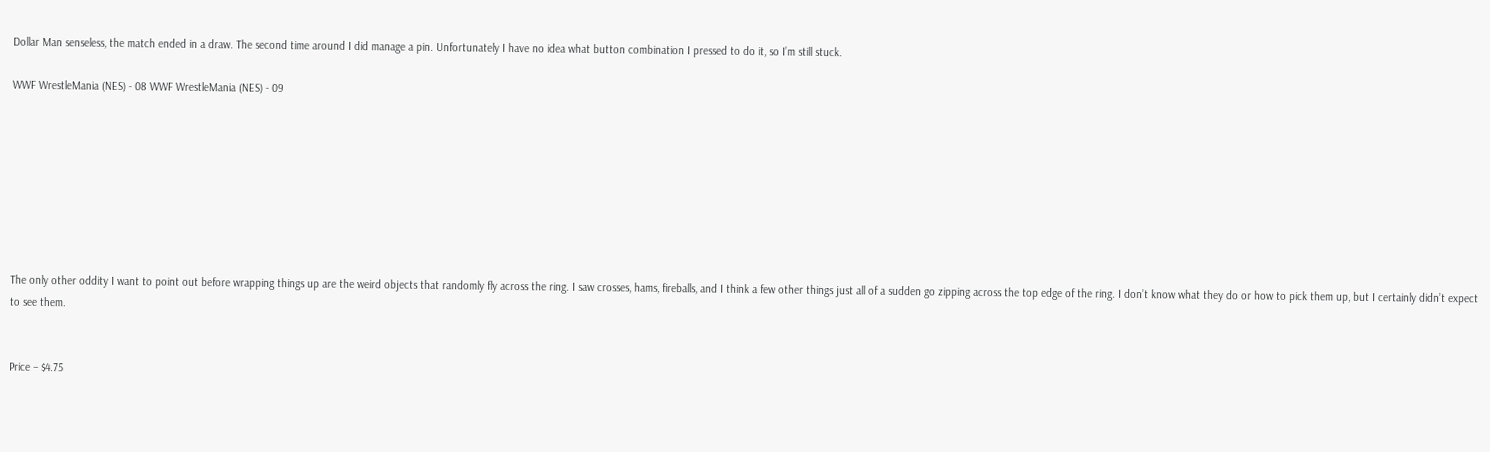Dollar Man senseless, the match ended in a draw. The second time around I did manage a pin. Unfortunately I have no idea what button combination I pressed to do it, so I’m still stuck.

WWF WrestleMania (NES) - 08 WWF WrestleMania (NES) - 09








The only other oddity I want to point out before wrapping things up are the weird objects that randomly fly across the ring. I saw crosses, hams, fireballs, and I think a few other things just all of a sudden go zipping across the top edge of the ring. I don’t know what they do or how to pick them up, but I certainly didn’t expect to see them.


Price – $4.75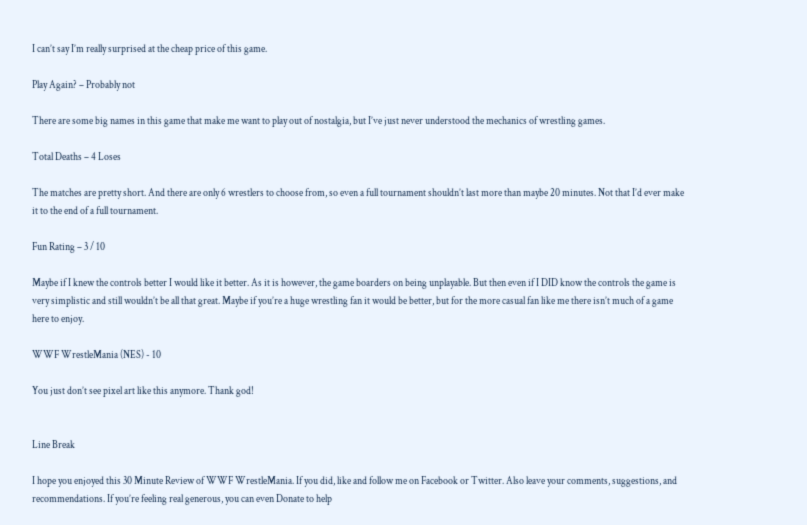I can’t say I’m really surprised at the cheap price of this game.

Play Again? – Probably not

There are some big names in this game that make me want to play out of nostalgia, but I’ve just never understood the mechanics of wrestling games.

Total Deaths – 4 Loses

The matches are pretty short. And there are only 6 wrestlers to choose from, so even a full tournament shouldn’t last more than maybe 20 minutes. Not that I’d ever make it to the end of a full tournament.

Fun Rating – 3 / 10

Maybe if I knew the controls better I would like it better. As it is however, the game boarders on being unplayable. But then even if I DID know the controls the game is very simplistic and still wouldn’t be all that great. Maybe if you’re a huge wrestling fan it would be better, but for the more casual fan like me there isn’t much of a game here to enjoy.

WWF WrestleMania (NES) - 10

You just don’t see pixel art like this anymore. Thank god!


Line Break

I hope you enjoyed this 30 Minute Review of WWF WrestleMania. If you did, like and follow me on Facebook or Twitter. Also leave your comments, suggestions, and recommendations. If you’re feeling real generous, you can even Donate to help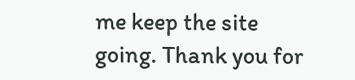me keep the site going. Thank you for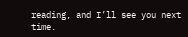reading, and I’ll see you next time.